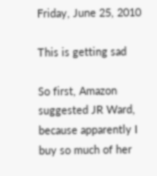Friday, June 25, 2010

This is getting sad

So first, Amazon suggested JR Ward, because apparently I buy so much of her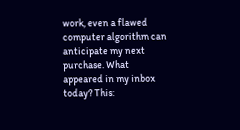work, even a flawed computer algorithm can anticipate my next purchase. What appeared in my inbox today? This: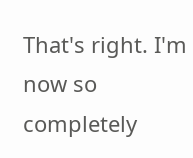That's right. I'm now so completely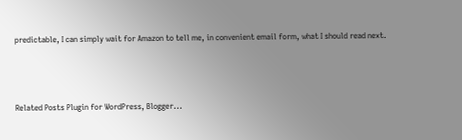predictable, I can simply wait for Amazon to tell me, in convenient email form, what I should read next.



Related Posts Plugin for WordPress, Blogger...